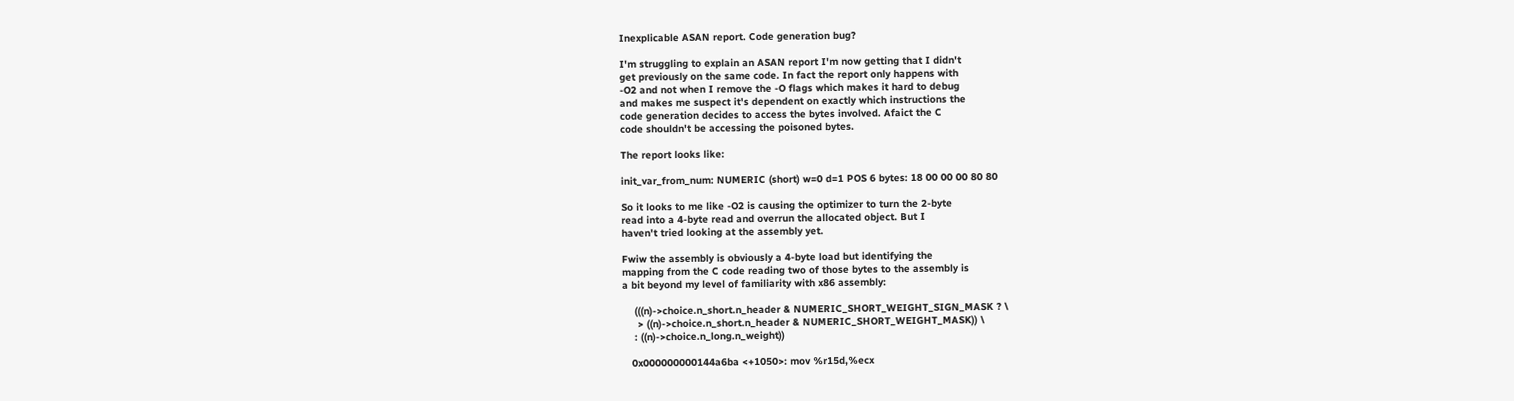Inexplicable ASAN report. Code generation bug?

I'm struggling to explain an ASAN report I'm now getting that I didn't
get previously on the same code. In fact the report only happens with
-O2 and not when I remove the -O flags which makes it hard to debug
and makes me suspect it's dependent on exactly which instructions the
code generation decides to access the bytes involved. Afaict the C
code shouldn't be accessing the poisoned bytes.

The report looks like:

init_var_from_num: NUMERIC (short) w=0 d=1 POS 6 bytes: 18 00 00 00 80 80

So it looks to me like -O2 is causing the optimizer to turn the 2-byte
read into a 4-byte read and overrun the allocated object. But I
haven't tried looking at the assembly yet.

Fwiw the assembly is obviously a 4-byte load but identifying the
mapping from the C code reading two of those bytes to the assembly is
a bit beyond my level of familiarity with x86 assembly:

    (((n)->choice.n_short.n_header & NUMERIC_SHORT_WEIGHT_SIGN_MASK ? \
     > ((n)->choice.n_short.n_header & NUMERIC_SHORT_WEIGHT_MASK)) \
    : ((n)->choice.n_long.n_weight))

   0x000000000144a6ba <+1050>: mov %r15d,%ecx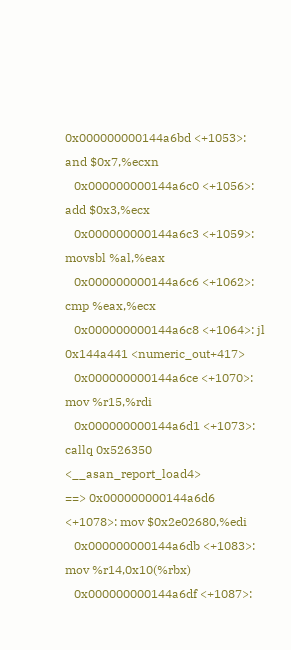0x000000000144a6bd <+1053>: and $0x7,%ecxn
   0x000000000144a6c0 <+1056>: add $0x3,%ecx
   0x000000000144a6c3 <+1059>: movsbl %al,%eax
   0x000000000144a6c6 <+1062>: cmp %eax,%ecx
   0x000000000144a6c8 <+1064>: jl 0x144a441 <numeric_out+417>
   0x000000000144a6ce <+1070>: mov %r15,%rdi
   0x000000000144a6d1 <+1073>: callq 0x526350 <__asan_report_load4>
==> 0x000000000144a6d6 <+1078>: mov $0x2e02680,%edi
   0x000000000144a6db <+1083>: mov %r14,0x10(%rbx)
   0x000000000144a6df <+1087>: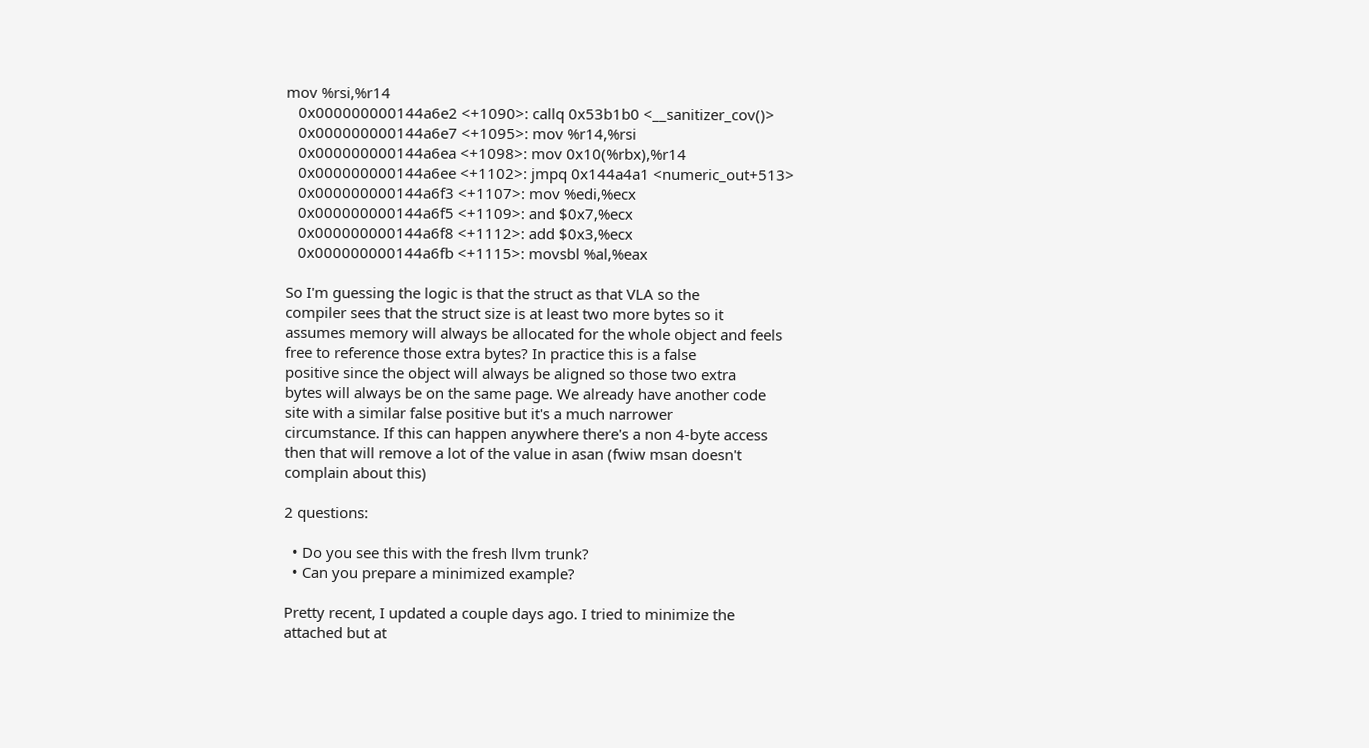mov %rsi,%r14
   0x000000000144a6e2 <+1090>: callq 0x53b1b0 <__sanitizer_cov()>
   0x000000000144a6e7 <+1095>: mov %r14,%rsi
   0x000000000144a6ea <+1098>: mov 0x10(%rbx),%r14
   0x000000000144a6ee <+1102>: jmpq 0x144a4a1 <numeric_out+513>
   0x000000000144a6f3 <+1107>: mov %edi,%ecx
   0x000000000144a6f5 <+1109>: and $0x7,%ecx
   0x000000000144a6f8 <+1112>: add $0x3,%ecx
   0x000000000144a6fb <+1115>: movsbl %al,%eax

So I'm guessing the logic is that the struct as that VLA so the
compiler sees that the struct size is at least two more bytes so it
assumes memory will always be allocated for the whole object and feels
free to reference those extra bytes? In practice this is a false
positive since the object will always be aligned so those two extra
bytes will always be on the same page. We already have another code
site with a similar false positive but it's a much narrower
circumstance. If this can happen anywhere there's a non 4-byte access
then that will remove a lot of the value in asan (fwiw msan doesn't
complain about this)

2 questions:

  • Do you see this with the fresh llvm trunk?
  • Can you prepare a minimized example?

Pretty recent, I updated a couple days ago. I tried to minimize the
attached but at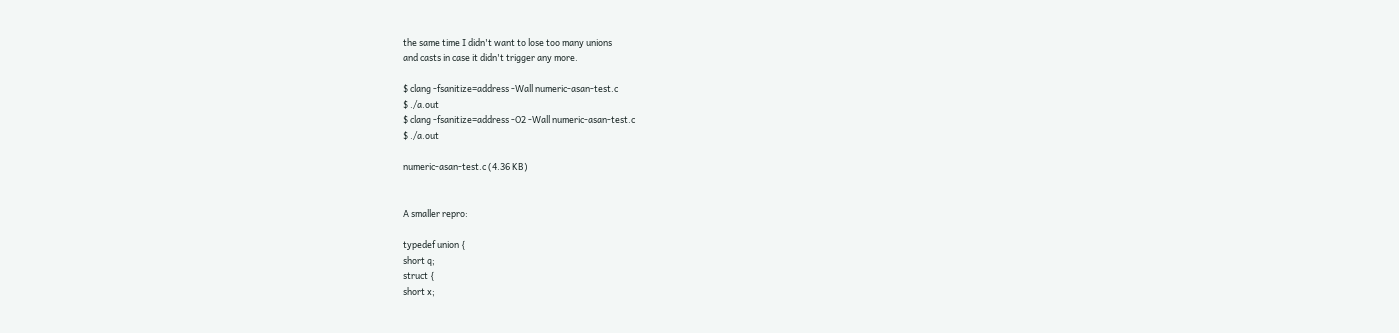the same time I didn't want to lose too many unions
and casts in case it didn't trigger any more.

$ clang -fsanitize=address -Wall numeric-asan-test.c
$ ./a.out
$ clang -fsanitize=address -O2 -Wall numeric-asan-test.c
$ ./a.out

numeric-asan-test.c (4.36 KB)


A smaller repro:

typedef union {
short q;
struct {
short x;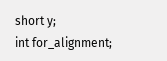short y;
int for_alignment;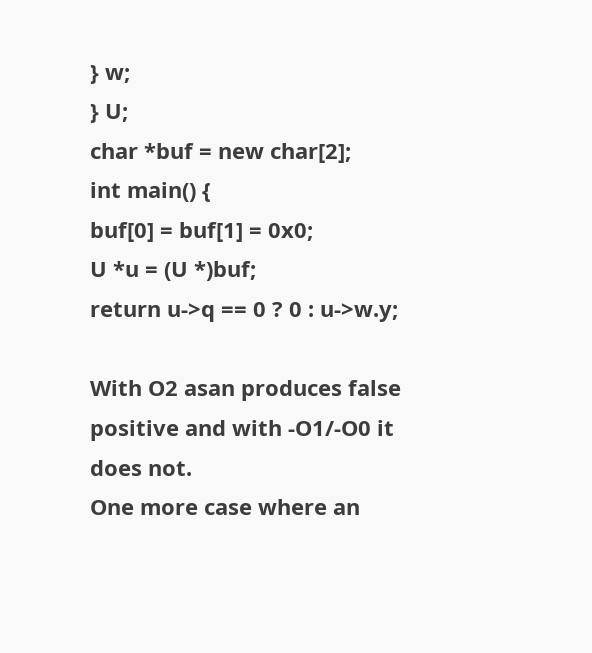} w;
} U;
char *buf = new char[2];
int main() {
buf[0] = buf[1] = 0x0;
U *u = (U *)buf;
return u->q == 0 ? 0 : u->w.y;

With O2 asan produces false positive and with -O1/-O0 it does not.
One more case where an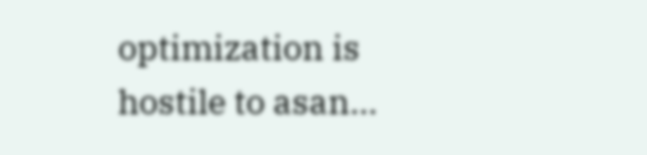optimization is hostile to asan…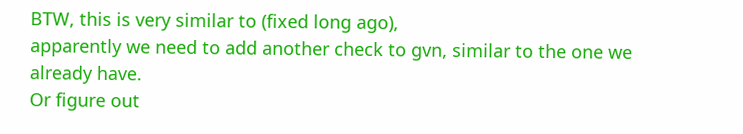BTW, this is very similar to (fixed long ago),
apparently we need to add another check to gvn, similar to the one we already have.
Or figure out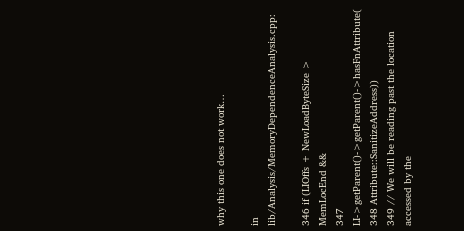why this one does not work…

in lib/Analysis/MemoryDependenceAnalysis.cpp:

346 if (LIOffs + NewLoadByteSize > MemLocEnd &&
347 LI->getParent()->getParent()->hasFnAttribute(
348 Attribute::SanitizeAddress))
349 // We will be reading past the location accessed by the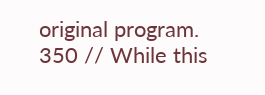original program.
350 // While this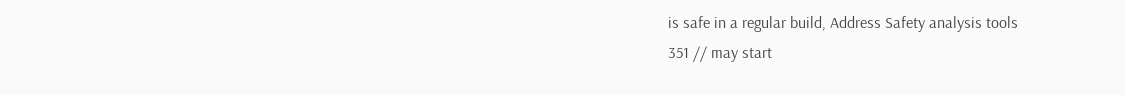is safe in a regular build, Address Safety analysis tools
351 // may start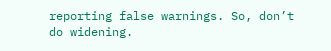reporting false warnings. So, don’t do widening.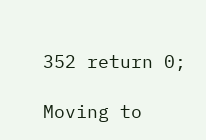352 return 0;

Moving to